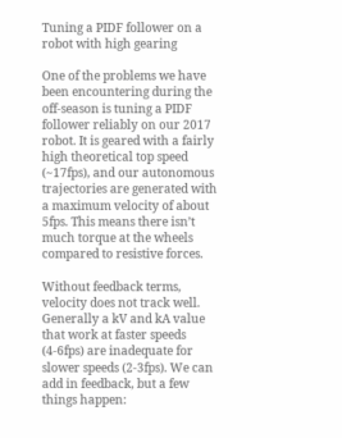Tuning a PIDF follower on a robot with high gearing

One of the problems we have been encountering during the off-season is tuning a PIDF follower reliably on our 2017 robot. It is geared with a fairly high theoretical top speed (~17fps), and our autonomous trajectories are generated with a maximum velocity of about 5fps. This means there isn’t much torque at the wheels compared to resistive forces.

Without feedback terms, velocity does not track well. Generally a kV and kA value that work at faster speeds (4-6fps) are inadequate for slower speeds (2-3fps). We can add in feedback, but a few things happen: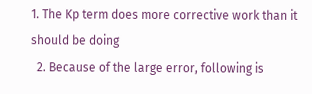1. The Kp term does more corrective work than it should be doing
  2. Because of the large error, following is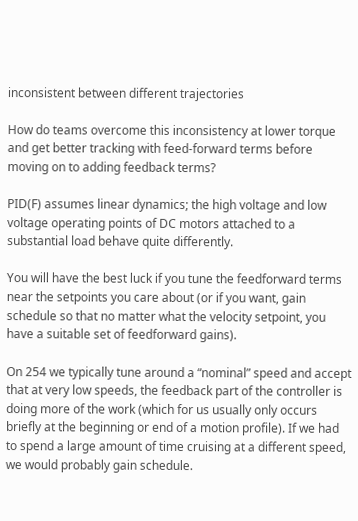inconsistent between different trajectories

How do teams overcome this inconsistency at lower torque and get better tracking with feed-forward terms before moving on to adding feedback terms?

PID(F) assumes linear dynamics; the high voltage and low voltage operating points of DC motors attached to a substantial load behave quite differently.

You will have the best luck if you tune the feedforward terms near the setpoints you care about (or if you want, gain schedule so that no matter what the velocity setpoint, you have a suitable set of feedforward gains).

On 254 we typically tune around a “nominal” speed and accept that at very low speeds, the feedback part of the controller is doing more of the work (which for us usually only occurs briefly at the beginning or end of a motion profile). If we had to spend a large amount of time cruising at a different speed, we would probably gain schedule.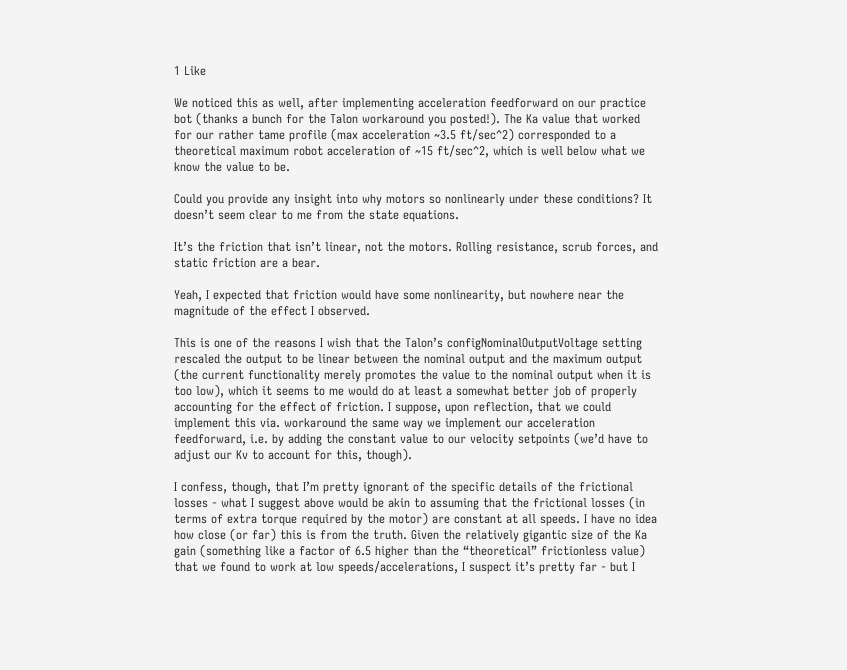1 Like

We noticed this as well, after implementing acceleration feedforward on our practice bot (thanks a bunch for the Talon workaround you posted!). The Ka value that worked for our rather tame profile (max acceleration ~3.5 ft/sec^2) corresponded to a theoretical maximum robot acceleration of ~15 ft/sec^2, which is well below what we know the value to be.

Could you provide any insight into why motors so nonlinearly under these conditions? It doesn’t seem clear to me from the state equations.

It’s the friction that isn’t linear, not the motors. Rolling resistance, scrub forces, and static friction are a bear.

Yeah, I expected that friction would have some nonlinearity, but nowhere near the magnitude of the effect I observed.

This is one of the reasons I wish that the Talon’s configNominalOutputVoltage setting rescaled the output to be linear between the nominal output and the maximum output (the current functionality merely promotes the value to the nominal output when it is too low), which it seems to me would do at least a somewhat better job of properly accounting for the effect of friction. I suppose, upon reflection, that we could implement this via. workaround the same way we implement our acceleration feedforward, i.e. by adding the constant value to our velocity setpoints (we’d have to adjust our Kv to account for this, though).

I confess, though, that I’m pretty ignorant of the specific details of the frictional losses - what I suggest above would be akin to assuming that the frictional losses (in terms of extra torque required by the motor) are constant at all speeds. I have no idea how close (or far) this is from the truth. Given the relatively gigantic size of the Ka gain (something like a factor of 6.5 higher than the “theoretical” frictionless value) that we found to work at low speeds/accelerations, I suspect it’s pretty far - but I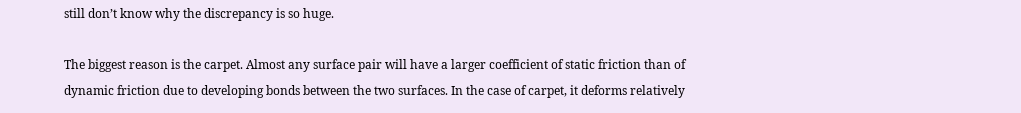still don’t know why the discrepancy is so huge.

The biggest reason is the carpet. Almost any surface pair will have a larger coefficient of static friction than of dynamic friction due to developing bonds between the two surfaces. In the case of carpet, it deforms relatively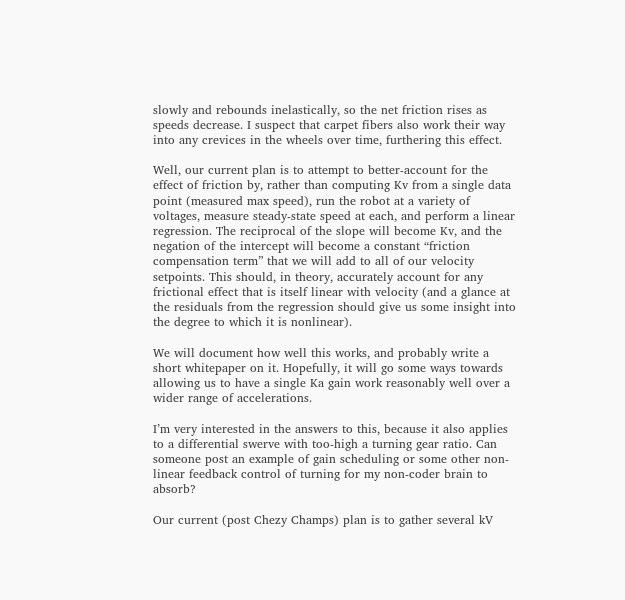slowly and rebounds inelastically, so the net friction rises as speeds decrease. I suspect that carpet fibers also work their way into any crevices in the wheels over time, furthering this effect.

Well, our current plan is to attempt to better-account for the effect of friction by, rather than computing Kv from a single data point (measured max speed), run the robot at a variety of voltages, measure steady-state speed at each, and perform a linear regression. The reciprocal of the slope will become Kv, and the negation of the intercept will become a constant “friction compensation term” that we will add to all of our velocity setpoints. This should, in theory, accurately account for any frictional effect that is itself linear with velocity (and a glance at the residuals from the regression should give us some insight into the degree to which it is nonlinear).

We will document how well this works, and probably write a short whitepaper on it. Hopefully, it will go some ways towards allowing us to have a single Ka gain work reasonably well over a wider range of accelerations.

I’m very interested in the answers to this, because it also applies to a differential swerve with too-high a turning gear ratio. Can someone post an example of gain scheduling or some other non-linear feedback control of turning for my non-coder brain to absorb?

Our current (post Chezy Champs) plan is to gather several kV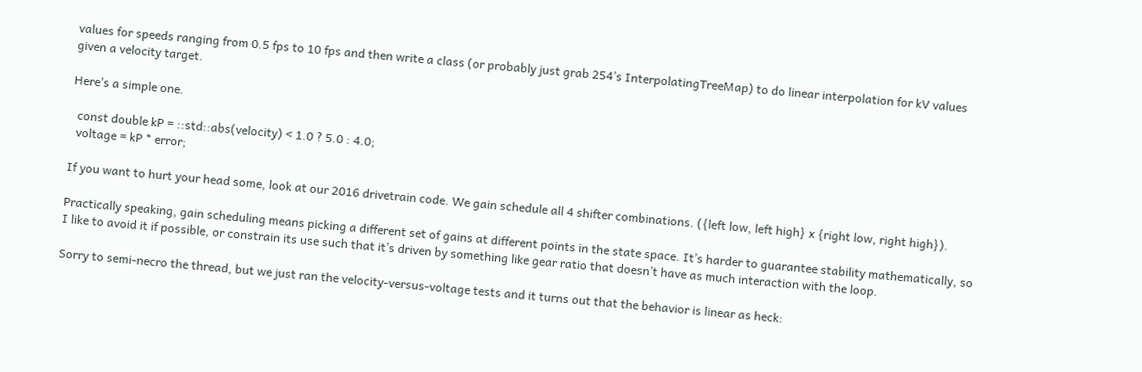values for speeds ranging from 0.5 fps to 10 fps and then write a class (or probably just grab 254’s InterpolatingTreeMap) to do linear interpolation for kV values given a velocity target.

Here’s a simple one.

  const double kP = ::std::abs(velocity) < 1.0 ? 5.0 : 4.0;
  voltage = kP * error;

If you want to hurt your head some, look at our 2016 drivetrain code. We gain schedule all 4 shifter combinations. ({left low, left high} x {right low, right high}).

Practically speaking, gain scheduling means picking a different set of gains at different points in the state space. It’s harder to guarantee stability mathematically, so I like to avoid it if possible, or constrain its use such that it’s driven by something like gear ratio that doesn’t have as much interaction with the loop.

Sorry to semi-necro the thread, but we just ran the velocity-versus-voltage tests and it turns out that the behavior is linear as heck: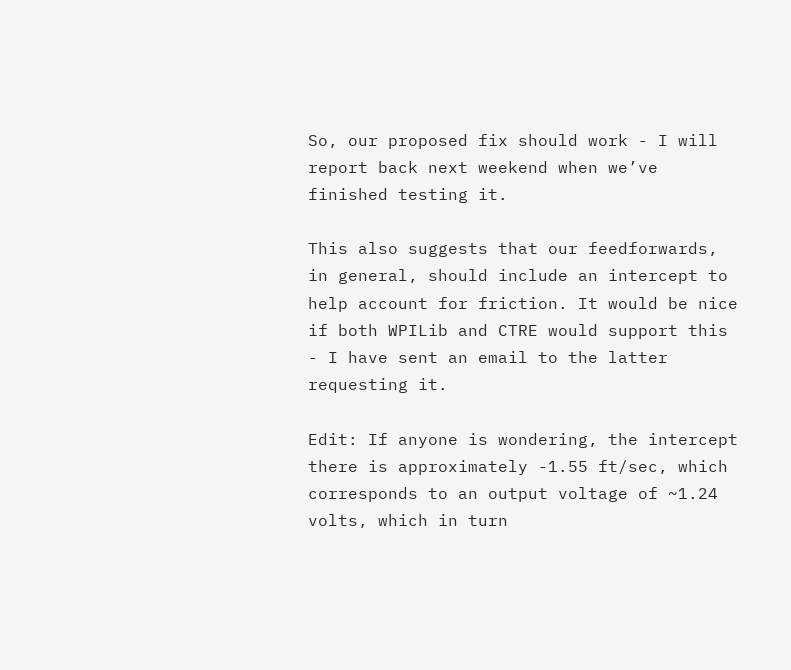So, our proposed fix should work - I will report back next weekend when we’ve finished testing it.

This also suggests that our feedforwards, in general, should include an intercept to help account for friction. It would be nice if both WPILib and CTRE would support this - I have sent an email to the latter requesting it.

Edit: If anyone is wondering, the intercept there is approximately -1.55 ft/sec, which corresponds to an output voltage of ~1.24 volts, which in turn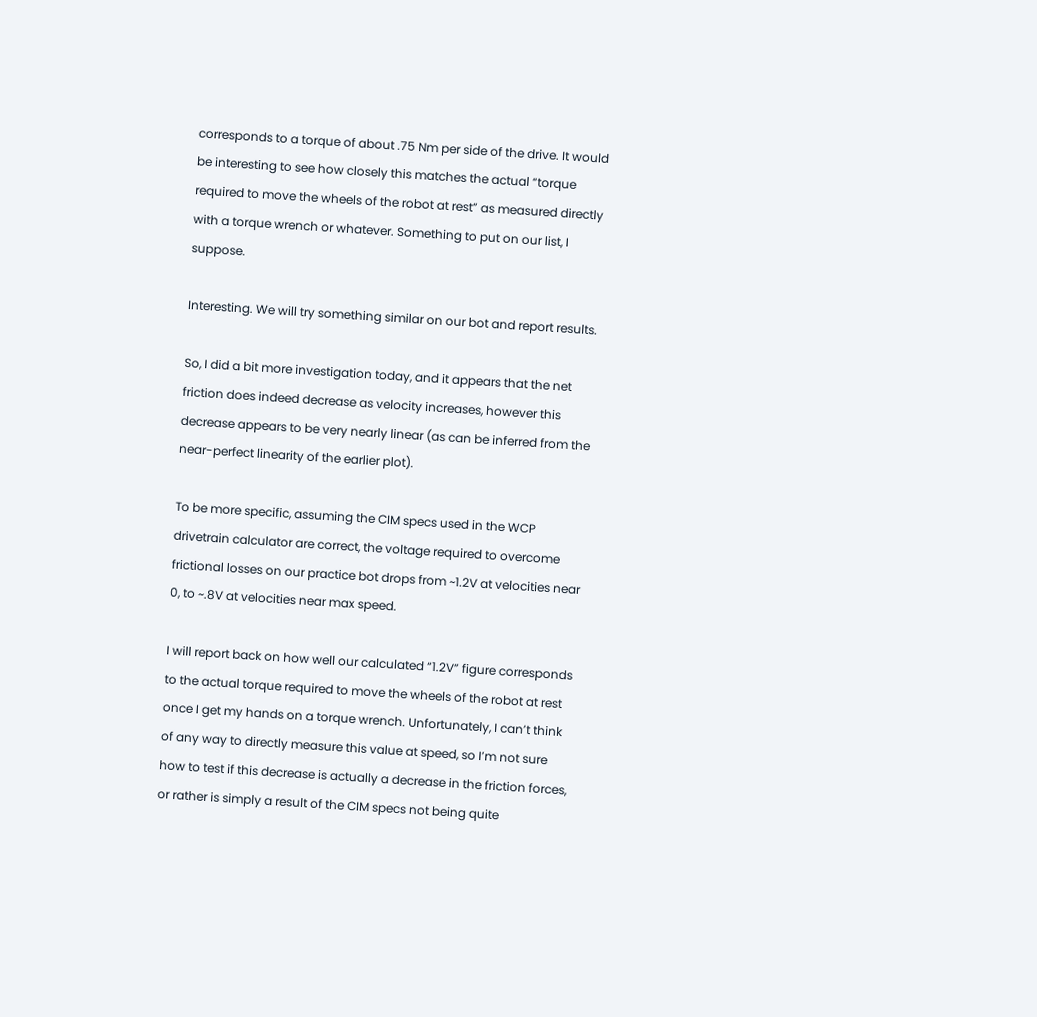corresponds to a torque of about .75 Nm per side of the drive. It would be interesting to see how closely this matches the actual “torque required to move the wheels of the robot at rest” as measured directly with a torque wrench or whatever. Something to put on our list, I suppose.

Interesting. We will try something similar on our bot and report results.

So, I did a bit more investigation today, and it appears that the net friction does indeed decrease as velocity increases, however this decrease appears to be very nearly linear (as can be inferred from the near-perfect linearity of the earlier plot).

To be more specific, assuming the CIM specs used in the WCP drivetrain calculator are correct, the voltage required to overcome frictional losses on our practice bot drops from ~1.2V at velocities near 0, to ~.8V at velocities near max speed.

I will report back on how well our calculated “1.2V” figure corresponds to the actual torque required to move the wheels of the robot at rest once I get my hands on a torque wrench. Unfortunately, I can’t think of any way to directly measure this value at speed, so I’m not sure how to test if this decrease is actually a decrease in the friction forces, or rather is simply a result of the CIM specs not being quite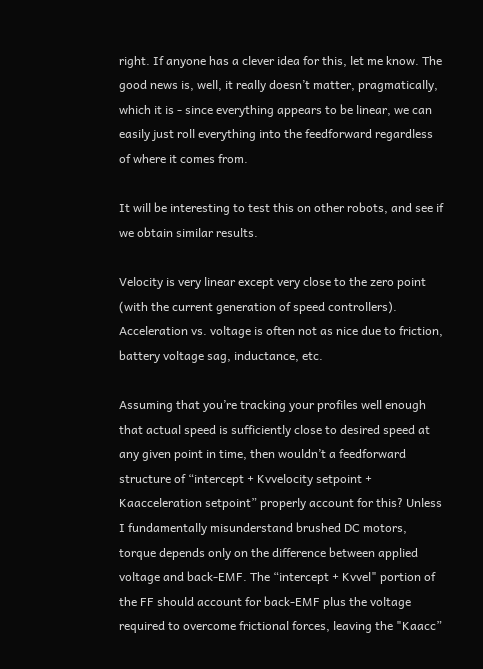right. If anyone has a clever idea for this, let me know. The good news is, well, it really doesn’t matter, pragmatically, which it is - since everything appears to be linear, we can easily just roll everything into the feedforward regardless of where it comes from.

It will be interesting to test this on other robots, and see if we obtain similar results.

Velocity is very linear except very close to the zero point (with the current generation of speed controllers). Acceleration vs. voltage is often not as nice due to friction, battery voltage sag, inductance, etc.

Assuming that you’re tracking your profiles well enough that actual speed is sufficiently close to desired speed at any given point in time, then wouldn’t a feedforward structure of “intercept + Kvvelocity setpoint + Kaacceleration setpoint” properly account for this? Unless I fundamentally misunderstand brushed DC motors, torque depends only on the difference between applied voltage and back-EMF. The “intercept + Kvvel" portion of the FF should account for back-EMF plus the voltage required to overcome frictional forces, leaving the "Kaacc”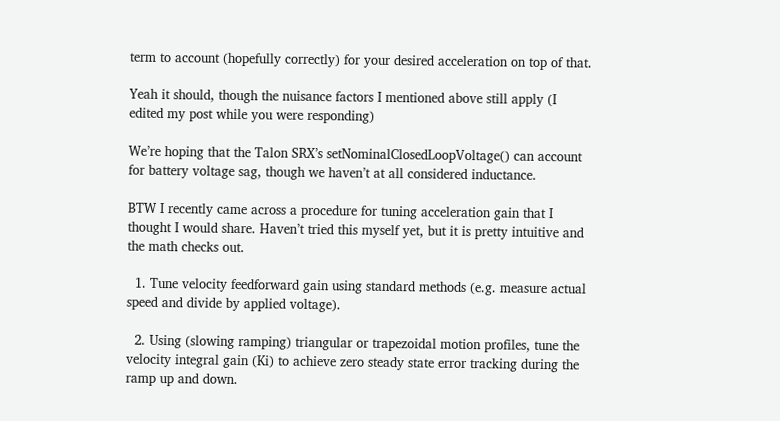term to account (hopefully correctly) for your desired acceleration on top of that.

Yeah it should, though the nuisance factors I mentioned above still apply (I edited my post while you were responding)

We’re hoping that the Talon SRX’s setNominalClosedLoopVoltage() can account for battery voltage sag, though we haven’t at all considered inductance.

BTW I recently came across a procedure for tuning acceleration gain that I thought I would share. Haven’t tried this myself yet, but it is pretty intuitive and the math checks out.

  1. Tune velocity feedforward gain using standard methods (e.g. measure actual speed and divide by applied voltage).

  2. Using (slowing ramping) triangular or trapezoidal motion profiles, tune the velocity integral gain (Ki) to achieve zero steady state error tracking during the ramp up and down.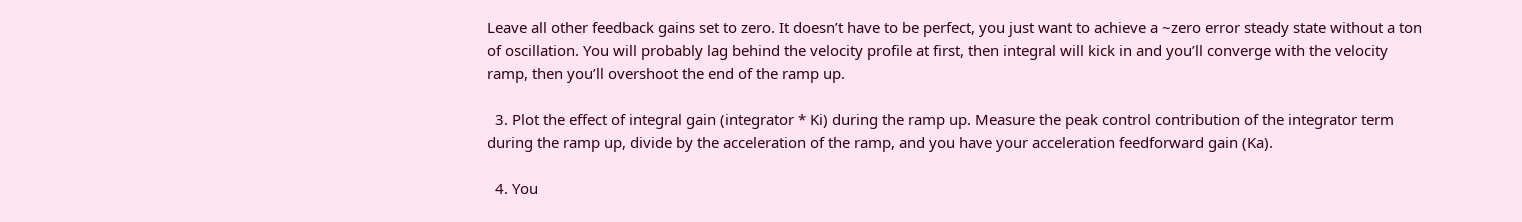Leave all other feedback gains set to zero. It doesn’t have to be perfect, you just want to achieve a ~zero error steady state without a ton of oscillation. You will probably lag behind the velocity profile at first, then integral will kick in and you’ll converge with the velocity ramp, then you’ll overshoot the end of the ramp up.

  3. Plot the effect of integral gain (integrator * Ki) during the ramp up. Measure the peak control contribution of the integrator term during the ramp up, divide by the acceleration of the ramp, and you have your acceleration feedforward gain (Ka).

  4. You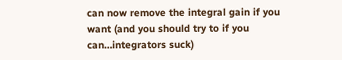can now remove the integral gain if you want (and you should try to if you can…integrators suck)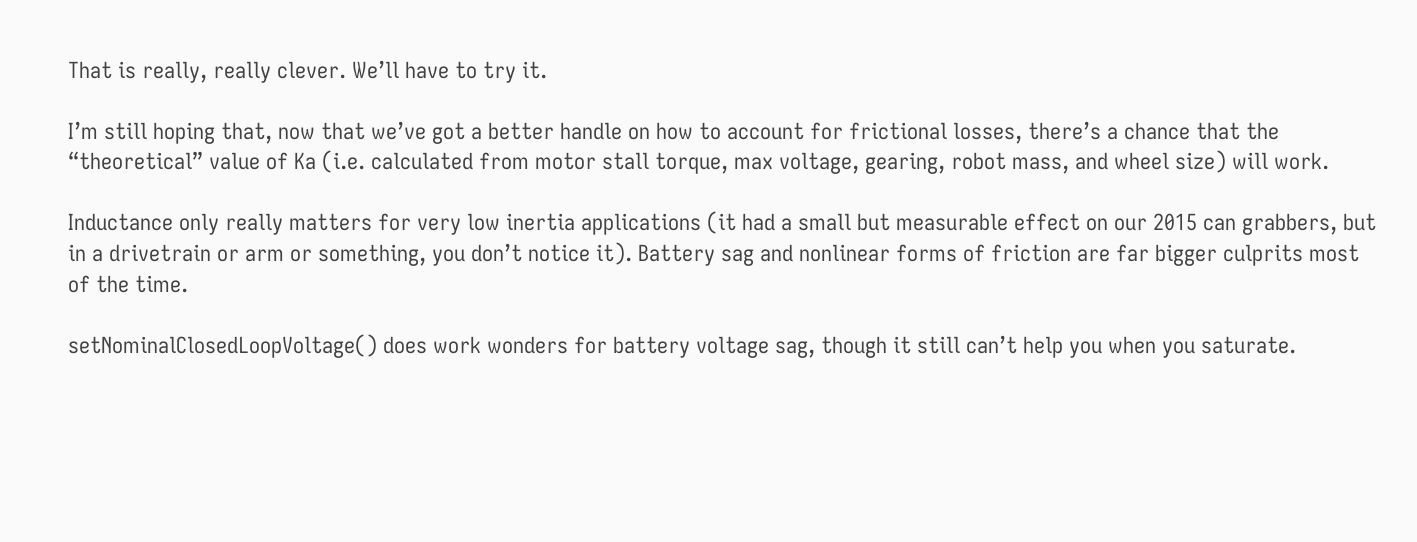That is really, really clever. We’ll have to try it.

I’m still hoping that, now that we’ve got a better handle on how to account for frictional losses, there’s a chance that the “theoretical” value of Ka (i.e. calculated from motor stall torque, max voltage, gearing, robot mass, and wheel size) will work.

Inductance only really matters for very low inertia applications (it had a small but measurable effect on our 2015 can grabbers, but in a drivetrain or arm or something, you don’t notice it). Battery sag and nonlinear forms of friction are far bigger culprits most of the time.

setNominalClosedLoopVoltage() does work wonders for battery voltage sag, though it still can’t help you when you saturate.